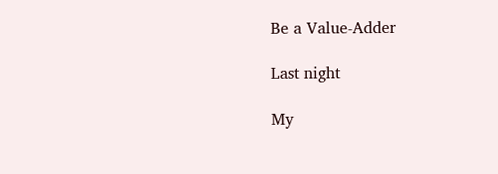Be a Value-Adder

Last night

My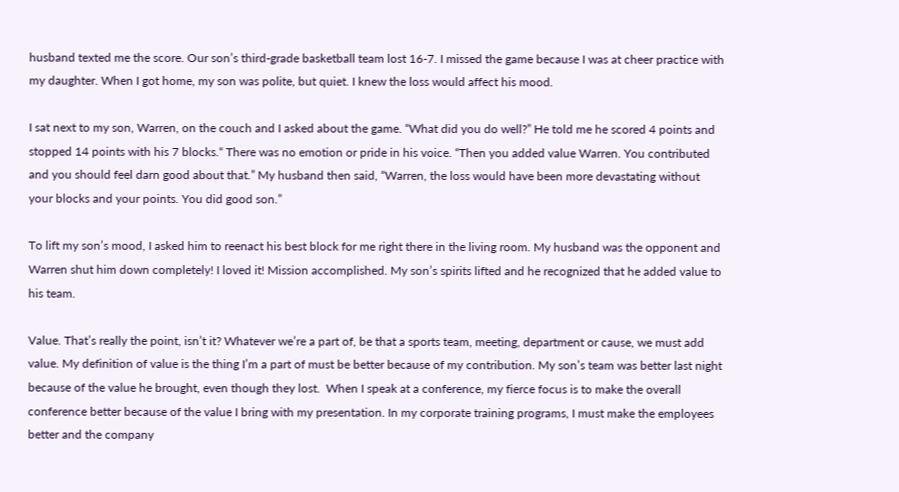husband texted me the score. Our son’s third-grade basketball team lost 16-7. I missed the game because I was at cheer practice with my daughter. When I got home, my son was polite, but quiet. I knew the loss would affect his mood.

I sat next to my son, Warren, on the couch and I asked about the game. “What did you do well?” He told me he scored 4 points and stopped 14 points with his 7 blocks.“ There was no emotion or pride in his voice. “Then you added value Warren. You contributed and you should feel darn good about that.” My husband then said, “Warren, the loss would have been more devastating without your blocks and your points. You did good son.”

To lift my son’s mood, I asked him to reenact his best block for me right there in the living room. My husband was the opponent and Warren shut him down completely! I loved it! Mission accomplished. My son’s spirits lifted and he recognized that he added value to his team.

Value. That’s really the point, isn’t it? Whatever we’re a part of, be that a sports team, meeting, department or cause, we must add value. My definition of value is the thing I’m a part of must be better because of my contribution. My son’s team was better last night because of the value he brought, even though they lost.  When I speak at a conference, my fierce focus is to make the overall conference better because of the value I bring with my presentation. In my corporate training programs, I must make the employees better and the company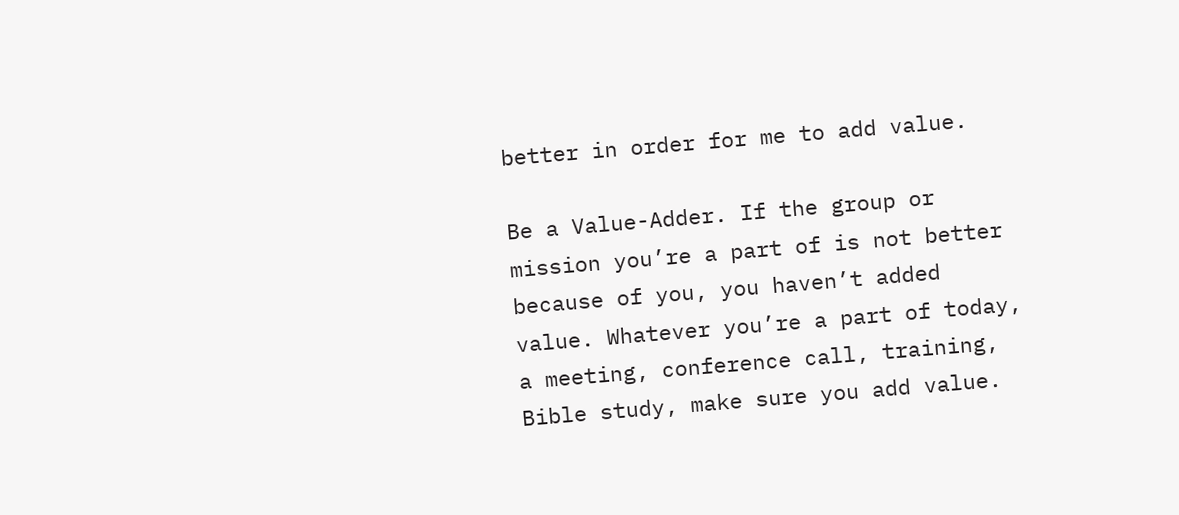better in order for me to add value.

Be a Value-Adder. If the group or mission you’re a part of is not better because of you, you haven’t added value. Whatever you’re a part of today, a meeting, conference call, training, Bible study, make sure you add value.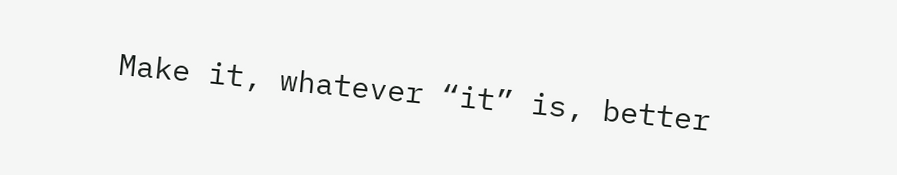Make it, whatever “it” is, better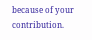because of your contribution.